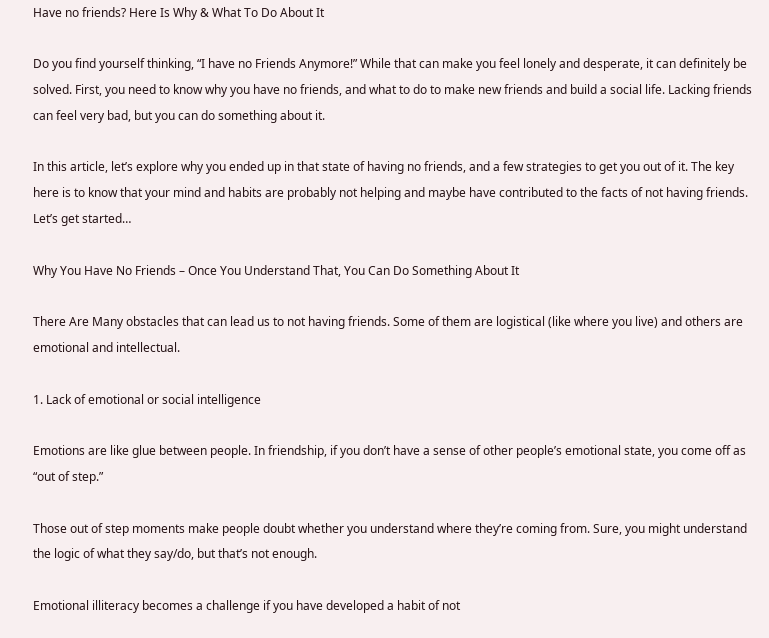Have no friends? Here Is Why & What To Do About It

Do you find yourself thinking, “I have no Friends Anymore!” While that can make you feel lonely and desperate, it can definitely be solved. First, you need to know why you have no friends, and what to do to make new friends and build a social life. Lacking friends can feel very bad, but you can do something about it.

In this article, let’s explore why you ended up in that state of having no friends, and a few strategies to get you out of it. The key here is to know that your mind and habits are probably not helping and maybe have contributed to the facts of not having friends. Let’s get started…

Why You Have No Friends – Once You Understand That, You Can Do Something About It

There Are Many obstacles that can lead us to not having friends. Some of them are logistical (like where you live) and others are emotional and intellectual.

1. Lack of emotional or social intelligence

Emotions are like glue between people. In friendship, if you don’t have a sense of other people’s emotional state, you come off as “out of step.”

Those out of step moments make people doubt whether you understand where they’re coming from. Sure, you might understand the logic of what they say/do, but that’s not enough.

Emotional illiteracy becomes a challenge if you have developed a habit of not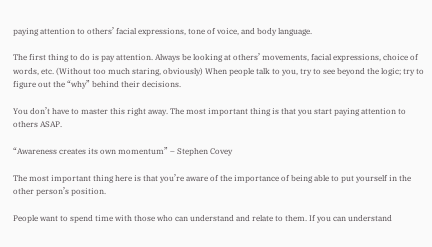paying attention to others’ facial expressions, tone of voice, and body language.

The first thing to do is pay attention. Always be looking at others’ movements, facial expressions, choice of words, etc. (Without too much staring, obviously) When people talk to you, try to see beyond the logic; try to figure out the “why” behind their decisions.

You don’t have to master this right away. The most important thing is that you start paying attention to others ASAP.

“Awareness creates its own momentum” – Stephen Covey

The most important thing here is that you’re aware of the importance of being able to put yourself in the other person’s position.

People want to spend time with those who can understand and relate to them. If you can understand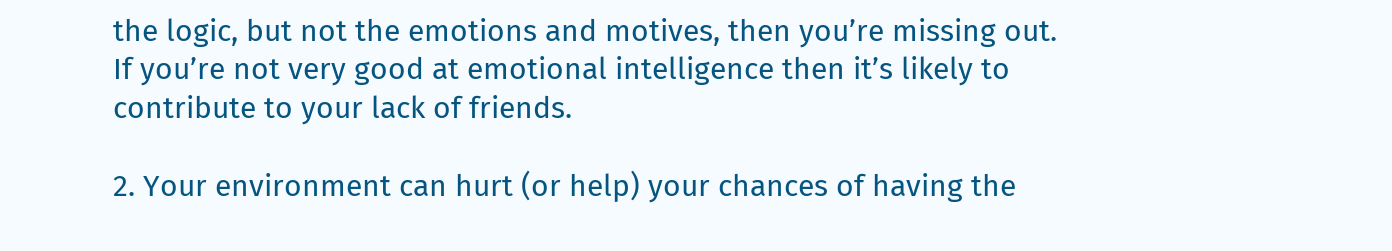the logic, but not the emotions and motives, then you’re missing out. If you’re not very good at emotional intelligence then it’s likely to contribute to your lack of friends.

2. Your environment can hurt (or help) your chances of having the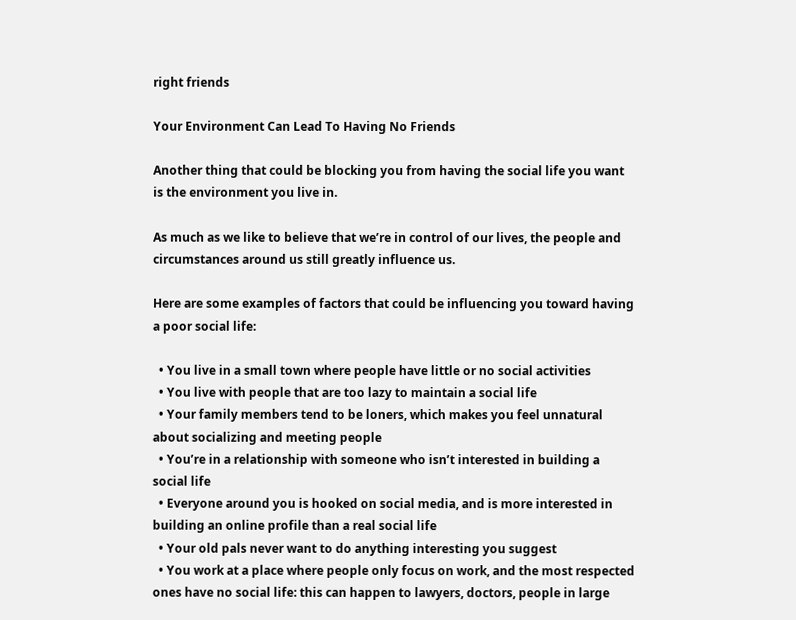right friends

Your Environment Can Lead To Having No Friends

Another thing that could be blocking you from having the social life you want is the environment you live in.

As much as we like to believe that we’re in control of our lives, the people and circumstances around us still greatly influence us.

Here are some examples of factors that could be influencing you toward having a poor social life:

  • You live in a small town where people have little or no social activities
  • You live with people that are too lazy to maintain a social life
  • Your family members tend to be loners, which makes you feel unnatural about socializing and meeting people
  • You’re in a relationship with someone who isn’t interested in building a social life
  • Everyone around you is hooked on social media, and is more interested in building an online profile than a real social life
  • Your old pals never want to do anything interesting you suggest
  • You work at a place where people only focus on work, and the most respected ones have no social life: this can happen to lawyers, doctors, people in large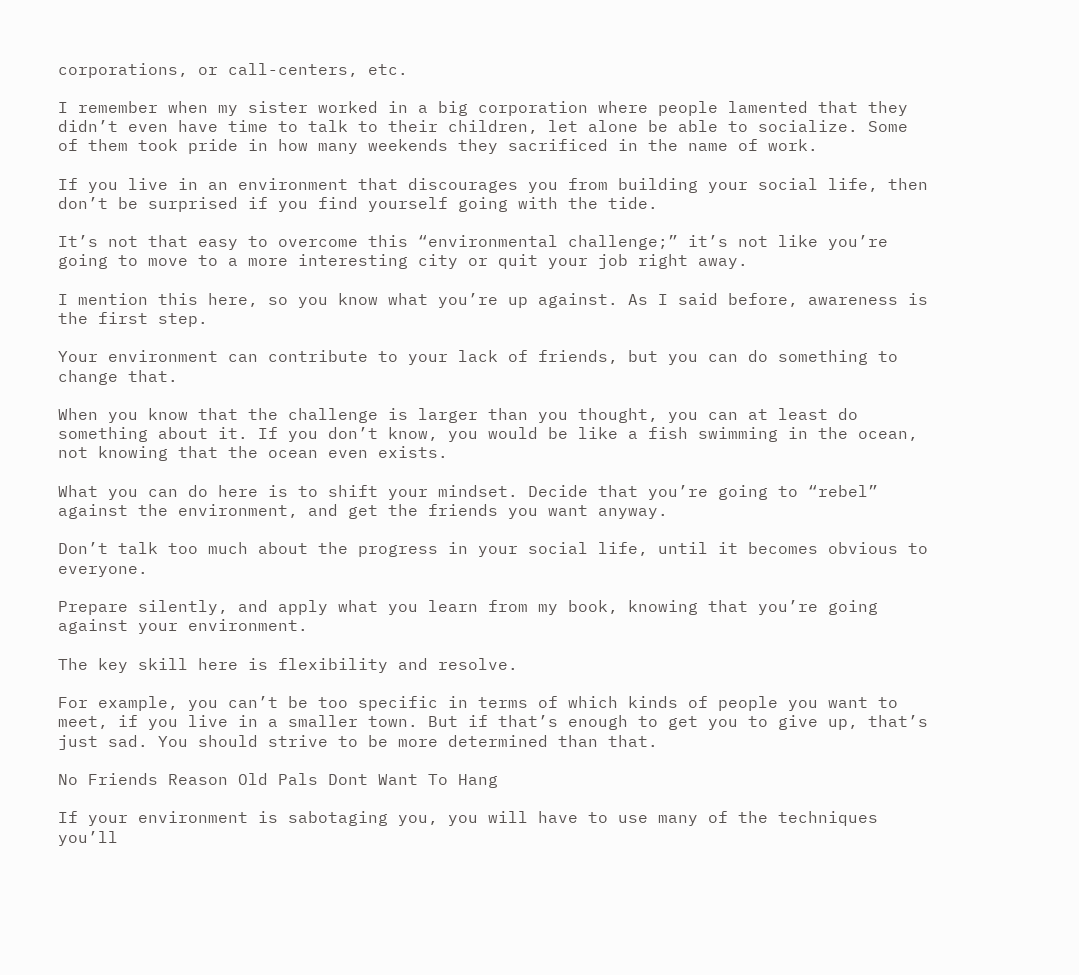corporations, or call-centers, etc.

I remember when my sister worked in a big corporation where people lamented that they didn’t even have time to talk to their children, let alone be able to socialize. Some of them took pride in how many weekends they sacrificed in the name of work.

If you live in an environment that discourages you from building your social life, then don’t be surprised if you find yourself going with the tide.

It’s not that easy to overcome this “environmental challenge;” it’s not like you’re going to move to a more interesting city or quit your job right away.

I mention this here, so you know what you’re up against. As I said before, awareness is the first step.

Your environment can contribute to your lack of friends, but you can do something to change that.

When you know that the challenge is larger than you thought, you can at least do something about it. If you don’t know, you would be like a fish swimming in the ocean, not knowing that the ocean even exists.

What you can do here is to shift your mindset. Decide that you’re going to “rebel” against the environment, and get the friends you want anyway.

Don’t talk too much about the progress in your social life, until it becomes obvious to everyone.

Prepare silently, and apply what you learn from my book, knowing that you’re going against your environment.

The key skill here is flexibility and resolve.

For example, you can’t be too specific in terms of which kinds of people you want to meet, if you live in a smaller town. But if that’s enough to get you to give up, that’s just sad. You should strive to be more determined than that.

No Friends Reason Old Pals Dont Want To Hang

If your environment is sabotaging you, you will have to use many of the techniques you’ll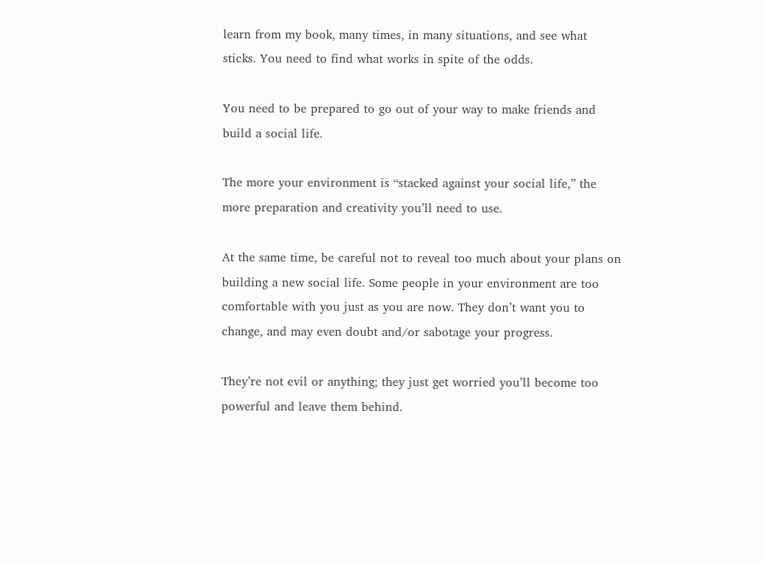learn from my book, many times, in many situations, and see what sticks. You need to find what works in spite of the odds.

You need to be prepared to go out of your way to make friends and build a social life.

The more your environment is “stacked against your social life,” the more preparation and creativity you’ll need to use.

At the same time, be careful not to reveal too much about your plans on building a new social life. Some people in your environment are too comfortable with you just as you are now. They don’t want you to change, and may even doubt and/or sabotage your progress.

They’re not evil or anything; they just get worried you’ll become too powerful and leave them behind.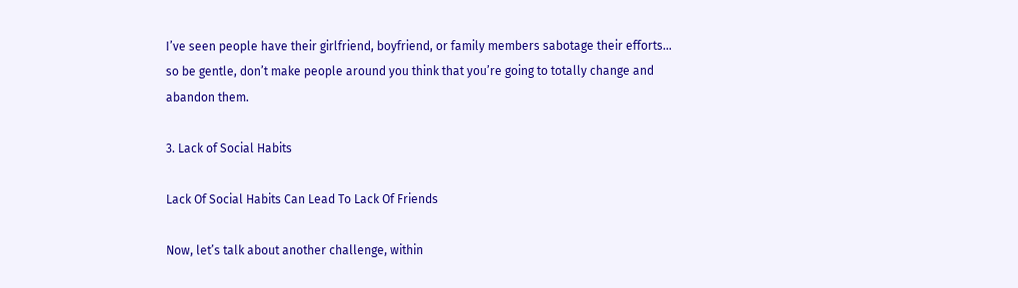I’ve seen people have their girlfriend, boyfriend, or family members sabotage their efforts… so be gentle, don’t make people around you think that you’re going to totally change and abandon them.

3. Lack of Social Habits

Lack Of Social Habits Can Lead To Lack Of Friends

Now, let’s talk about another challenge, within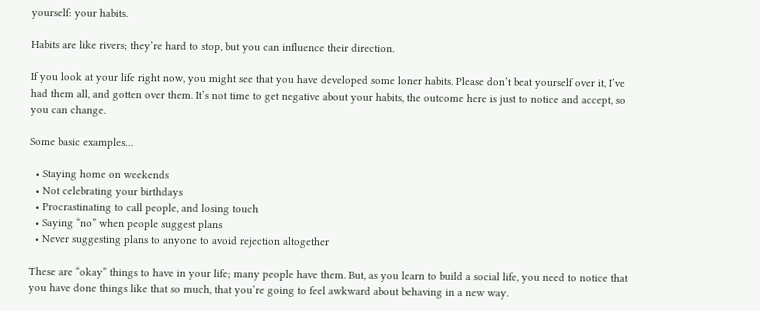yourself: your habits.

Habits are like rivers; they’re hard to stop, but you can influence their direction.

If you look at your life right now, you might see that you have developed some loner habits. Please don’t beat yourself over it, I’ve had them all, and gotten over them. It’s not time to get negative about your habits, the outcome here is just to notice and accept, so you can change.

Some basic examples…

  • Staying home on weekends
  • Not celebrating your birthdays
  • Procrastinating to call people, and losing touch
  • Saying “no” when people suggest plans
  • Never suggesting plans to anyone to avoid rejection altogether

These are “okay” things to have in your life; many people have them. But, as you learn to build a social life, you need to notice that you have done things like that so much, that you’re going to feel awkward about behaving in a new way.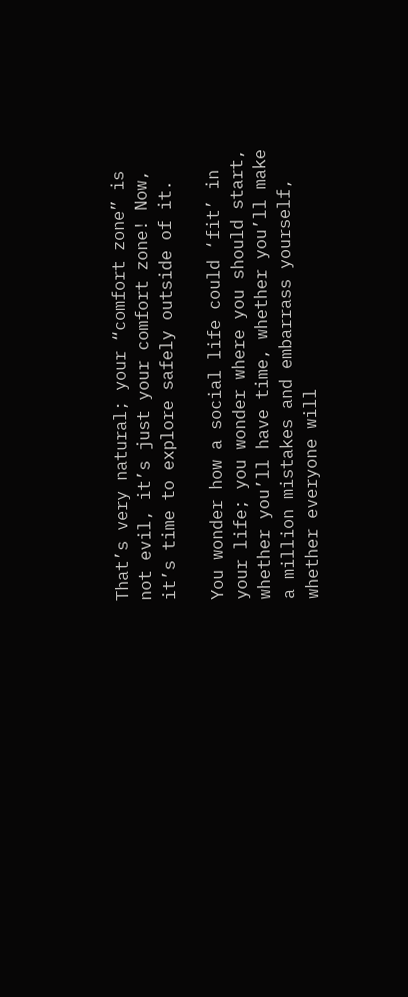That’s very natural; your “comfort zone” is not evil, it’s just your comfort zone! Now, it’s time to explore safely outside of it.

You wonder how a social life could ‘fit’ in your life; you wonder where you should start, whether you’ll have time, whether you’ll make a million mistakes and embarrass yourself, whether everyone will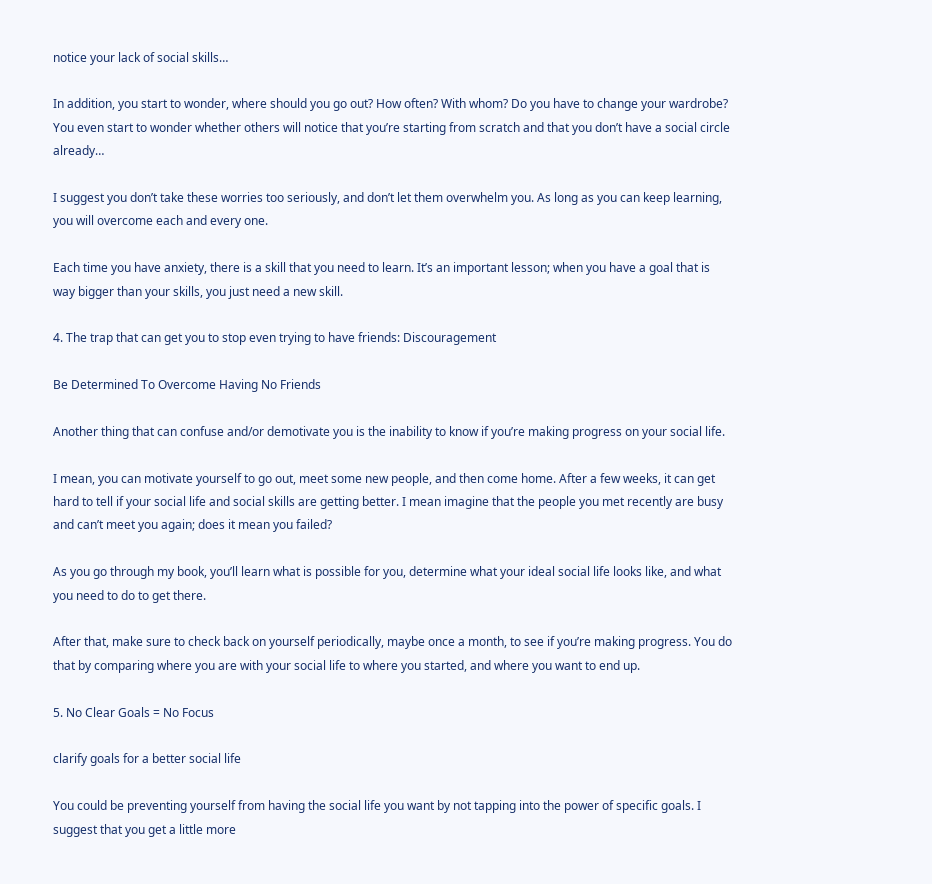notice your lack of social skills…

In addition, you start to wonder, where should you go out? How often? With whom? Do you have to change your wardrobe? You even start to wonder whether others will notice that you’re starting from scratch and that you don’t have a social circle already…

I suggest you don’t take these worries too seriously, and don’t let them overwhelm you. As long as you can keep learning, you will overcome each and every one.

Each time you have anxiety, there is a skill that you need to learn. It’s an important lesson; when you have a goal that is way bigger than your skills, you just need a new skill.

4. The trap that can get you to stop even trying to have friends: Discouragement

Be Determined To Overcome Having No Friends

Another thing that can confuse and/or demotivate you is the inability to know if you’re making progress on your social life.

I mean, you can motivate yourself to go out, meet some new people, and then come home. After a few weeks, it can get hard to tell if your social life and social skills are getting better. I mean imagine that the people you met recently are busy and can’t meet you again; does it mean you failed?

As you go through my book, you’ll learn what is possible for you, determine what your ideal social life looks like, and what you need to do to get there.

After that, make sure to check back on yourself periodically, maybe once a month, to see if you’re making progress. You do that by comparing where you are with your social life to where you started, and where you want to end up.

5. No Clear Goals = No Focus

clarify goals for a better social life

You could be preventing yourself from having the social life you want by not tapping into the power of specific goals. I suggest that you get a little more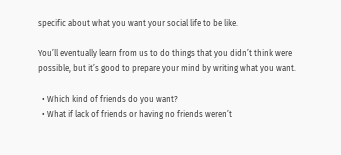specific about what you want your social life to be like.

You’ll eventually learn from us to do things that you didn’t think were possible, but it’s good to prepare your mind by writing what you want.

  • Which kind of friends do you want?
  • What if lack of friends or having no friends weren’t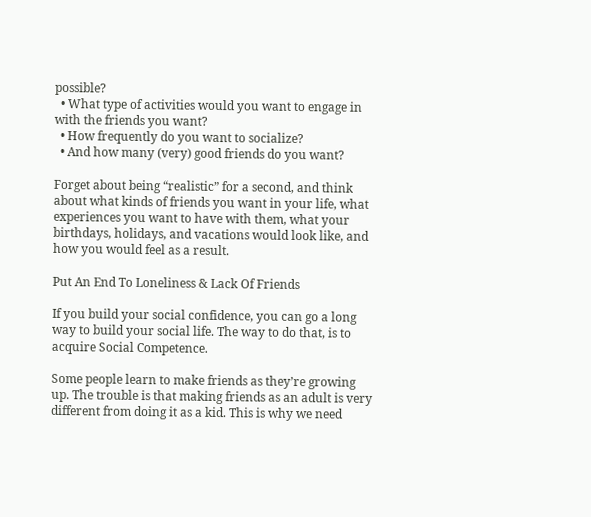possible?
  • What type of activities would you want to engage in with the friends you want?
  • How frequently do you want to socialize?
  • And how many (very) good friends do you want?

Forget about being “realistic” for a second, and think about what kinds of friends you want in your life, what experiences you want to have with them, what your birthdays, holidays, and vacations would look like, and how you would feel as a result.

Put An End To Loneliness & Lack Of Friends

If you build your social confidence, you can go a long way to build your social life. The way to do that, is to acquire Social Competence.

Some people learn to make friends as they’re growing up. The trouble is that making friends as an adult is very different from doing it as a kid. This is why we need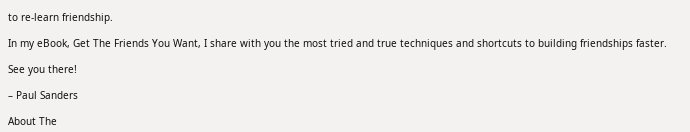to re-learn friendship.

In my eBook, Get The Friends You Want, I share with you the most tried and true techniques and shortcuts to building friendships faster.

See you there!

– Paul Sanders

About The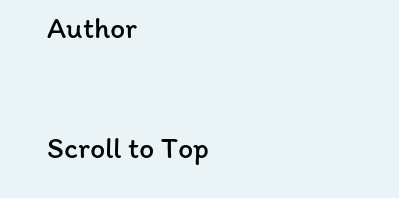Author

Scroll to Top